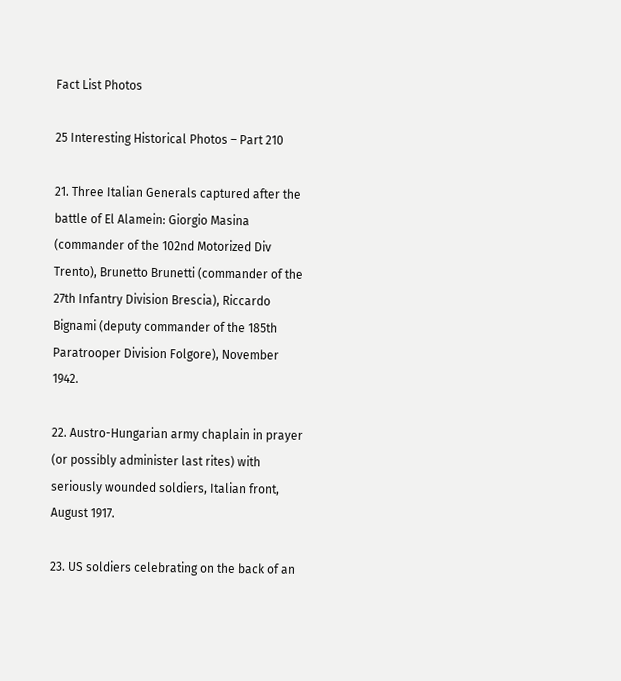Fact List Photos

25 Interesting Historical Photos – Part 210

21. Three Italian Generals captured after the battle of El Alamein: Giorgio Masina (commander of the 102nd Motorized Div Trento), Brunetto Brunetti (commander of the 27th Infantry Division Brescia), Riccardo Bignami (deputy commander of the 185th Paratrooper Division Folgore), November 1942.

22. Austro-Hungarian army chaplain in prayer (or possibly administer last rites) with seriously wounded soldiers, Italian front, August 1917.

23. US soldiers celebrating on the back of an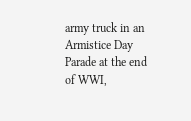army truck in an Armistice Day Parade at the end of WWI,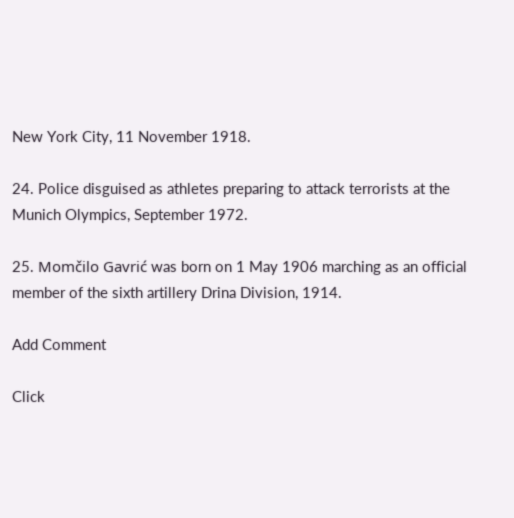New York City, 11 November 1918.

24. Police disguised as athletes preparing to attack terrorists at the Munich Olympics, September 1972.

25. Momčilo Gavrić was born on 1 May 1906 marching as an official member of the sixth artillery Drina Division, 1914.

Add Comment

Click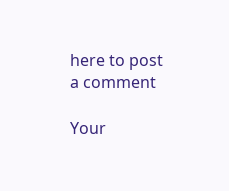here to post a comment

Your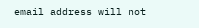email address will not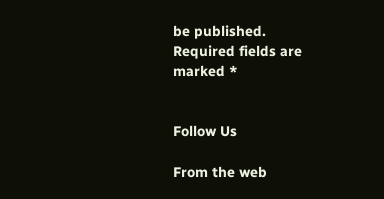be published. Required fields are marked *


Follow Us

From the web